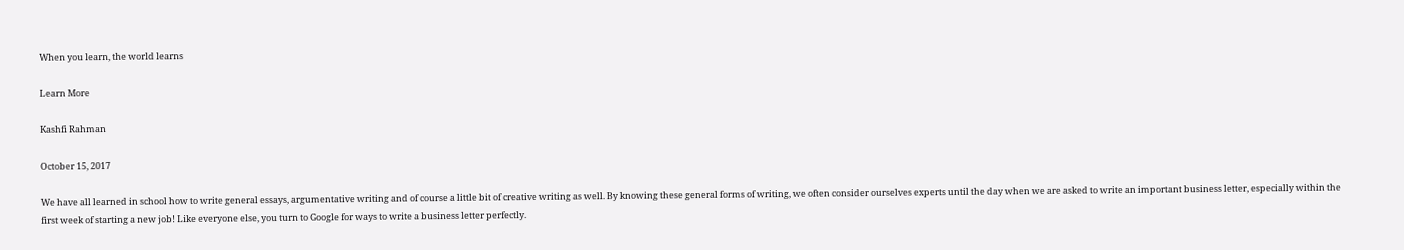When you learn, the world learns

Learn More

Kashfi Rahman

October 15, 2017

We have all learned in school how to write general essays, argumentative writing and of course a little bit of creative writing as well. By knowing these general forms of writing, we often consider ourselves experts until the day when we are asked to write an important business letter, especially within the first week of starting a new job! Like everyone else, you turn to Google for ways to write a business letter perfectly.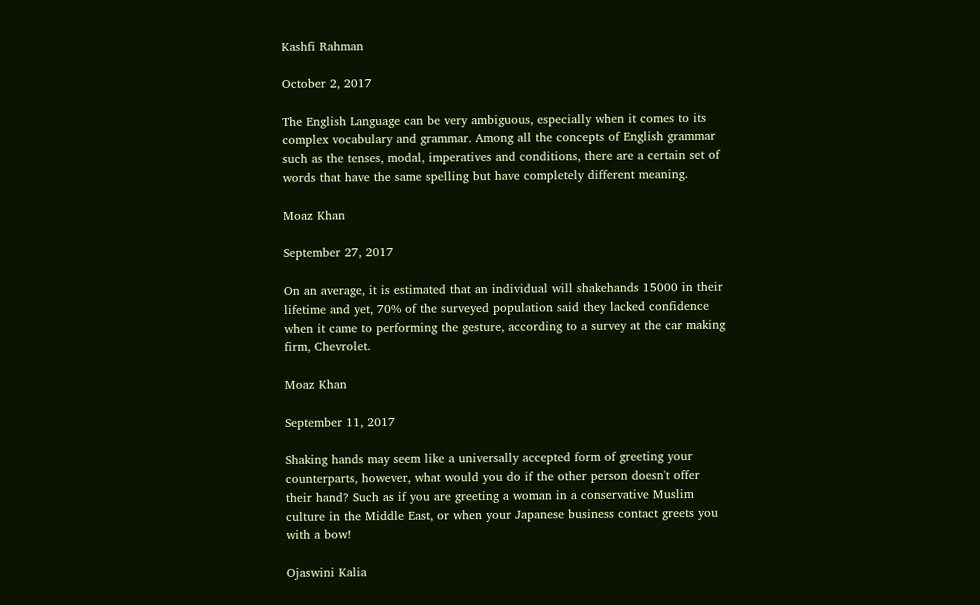Kashfi Rahman

October 2, 2017

The English Language can be very ambiguous, especially when it comes to its complex vocabulary and grammar. Among all the concepts of English grammar such as the tenses, modal, imperatives and conditions, there are a certain set of words that have the same spelling but have completely different meaning.

Moaz Khan

September 27, 2017

On an average, it is estimated that an individual will shakehands 15000 in their lifetime and yet, 70% of the surveyed population said they lacked confidence when it came to performing the gesture, according to a survey at the car making firm, Chevrolet.

Moaz Khan

September 11, 2017

Shaking hands may seem like a universally accepted form of greeting your counterparts, however, what would you do if the other person doesn't offer their hand? Such as if you are greeting a woman in a conservative Muslim culture in the Middle East, or when your Japanese business contact greets you with a bow!

Ojaswini Kalia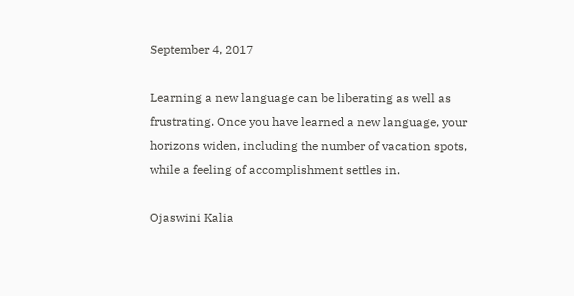September 4, 2017

Learning a new language can be liberating as well as frustrating. Once you have learned a new language, your horizons widen, including the number of vacation spots, while a feeling of accomplishment settles in.

Ojaswini Kalia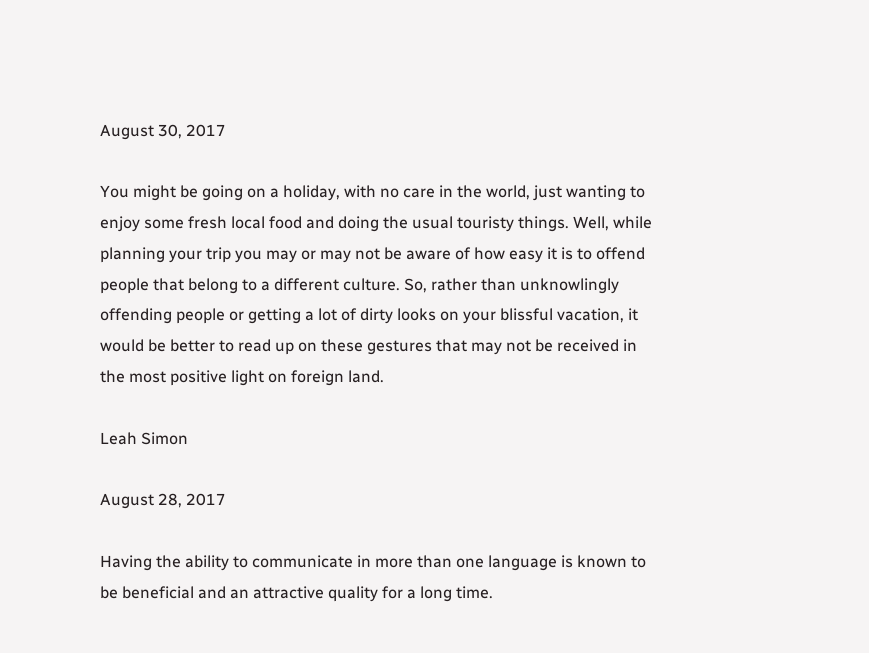August 30, 2017

You might be going on a holiday, with no care in the world, just wanting to enjoy some fresh local food and doing the usual touristy things. Well, while planning your trip you may or may not be aware of how easy it is to offend people that belong to a different culture. So, rather than unknowlingly offending people or getting a lot of dirty looks on your blissful vacation, it would be better to read up on these gestures that may not be received in the most positive light on foreign land.

Leah Simon

August 28, 2017

Having the ability to communicate in more than one language is known to be beneficial and an attractive quality for a long time.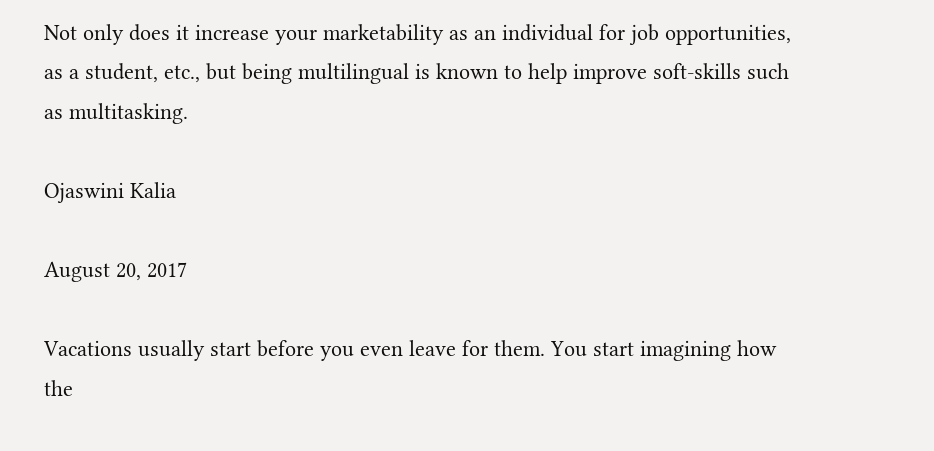Not only does it increase your marketability as an individual for job opportunities, as a student, etc., but being multilingual is known to help improve soft-skills such as multitasking.

Ojaswini Kalia

August 20, 2017

Vacations usually start before you even leave for them. You start imagining how the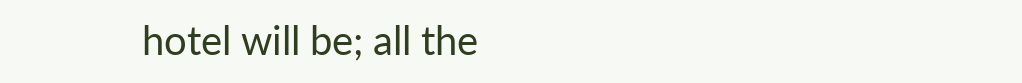hotel will be; all the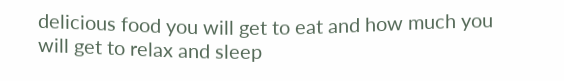delicious food you will get to eat and how much you will get to relax and sleep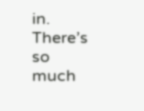in. There’s so much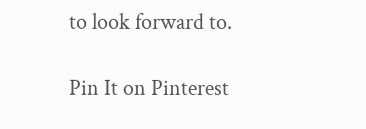to look forward to.

Pin It on Pinterest